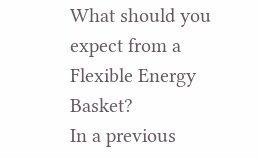What should you expect from a Flexible Energy Basket?
In a previous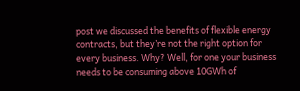post we discussed the benefits of flexible energy contracts, but they’re not the right option for every business. Why? Well, for one your business needs to be consuming above 10GWh of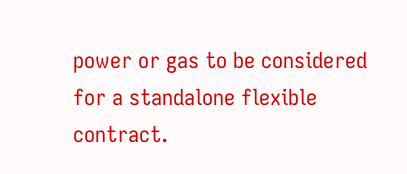power or gas to be considered for a standalone flexible contract.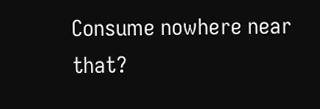Consume nowhere near that?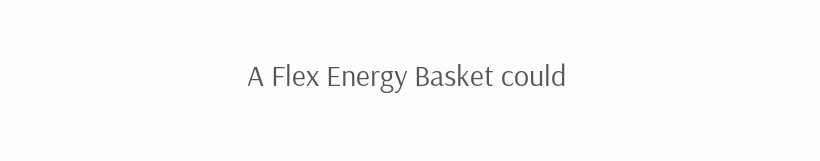A Flex Energy Basket could